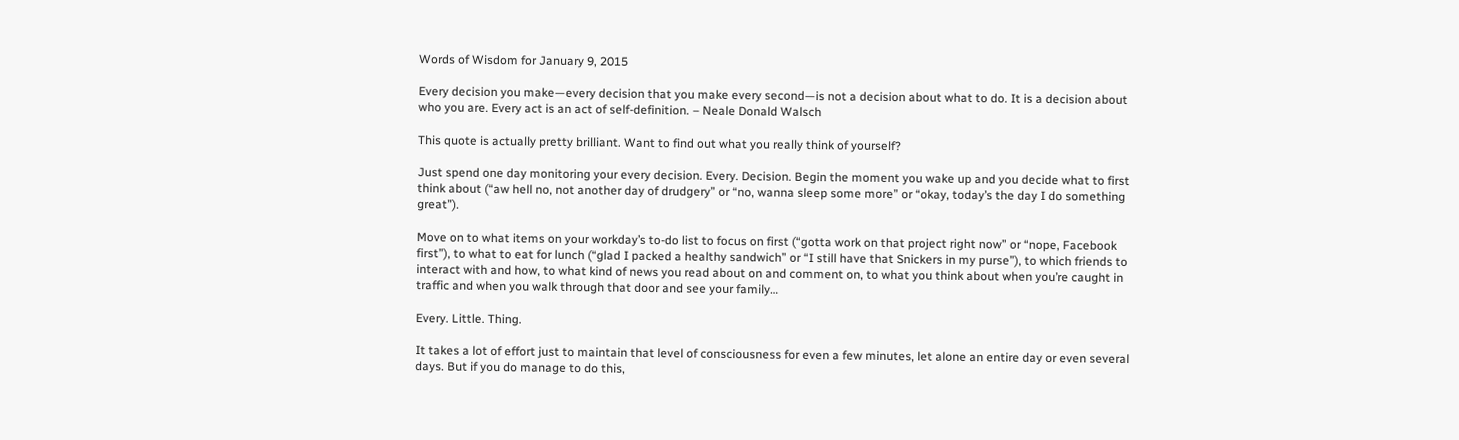Words of Wisdom for January 9, 2015

Every decision you make—every decision that you make every second—is not a decision about what to do. It is a decision about who you are. Every act is an act of self-definition. – Neale Donald Walsch

This quote is actually pretty brilliant. Want to find out what you really think of yourself?

Just spend one day monitoring your every decision. Every. Decision. Begin the moment you wake up and you decide what to first think about (“aw hell no, not another day of drudgery” or “no, wanna sleep some more” or “okay, today’s the day I do something great”).

Move on to what items on your workday’s to-do list to focus on first (“gotta work on that project right now” or “nope, Facebook first”), to what to eat for lunch (“glad I packed a healthy sandwich” or “I still have that Snickers in my purse”), to which friends to interact with and how, to what kind of news you read about on and comment on, to what you think about when you’re caught in traffic and when you walk through that door and see your family…

Every. Little. Thing.

It takes a lot of effort just to maintain that level of consciousness for even a few minutes, let alone an entire day or even several days. But if you do manage to do this,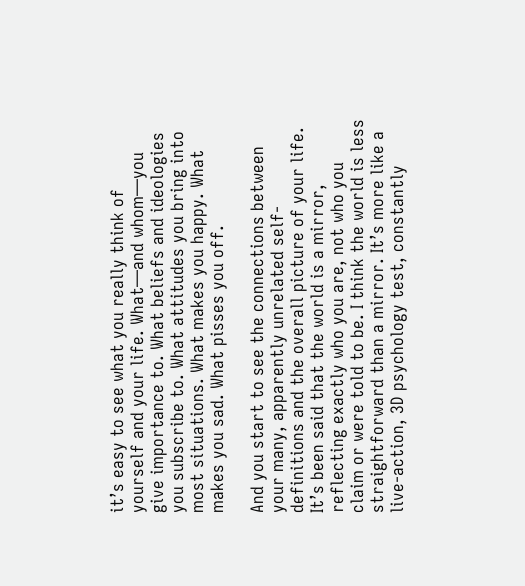it’s easy to see what you really think of yourself and your life. What—and whom—you give importance to. What beliefs and ideologies you subscribe to. What attitudes you bring into most situations. What makes you happy. What makes you sad. What pisses you off.

And you start to see the connections between your many, apparently unrelated self-definitions and the overall picture of your life. It’s been said that the world is a mirror, reflecting exactly who you are, not who you claim or were told to be. I think the world is less straightforward than a mirror. It’s more like a live-action, 3D psychology test, constantly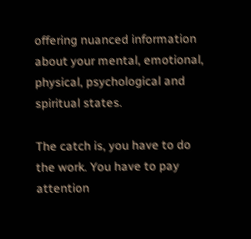offering nuanced information about your mental, emotional, physical, psychological and spiritual states.

The catch is, you have to do the work. You have to pay attention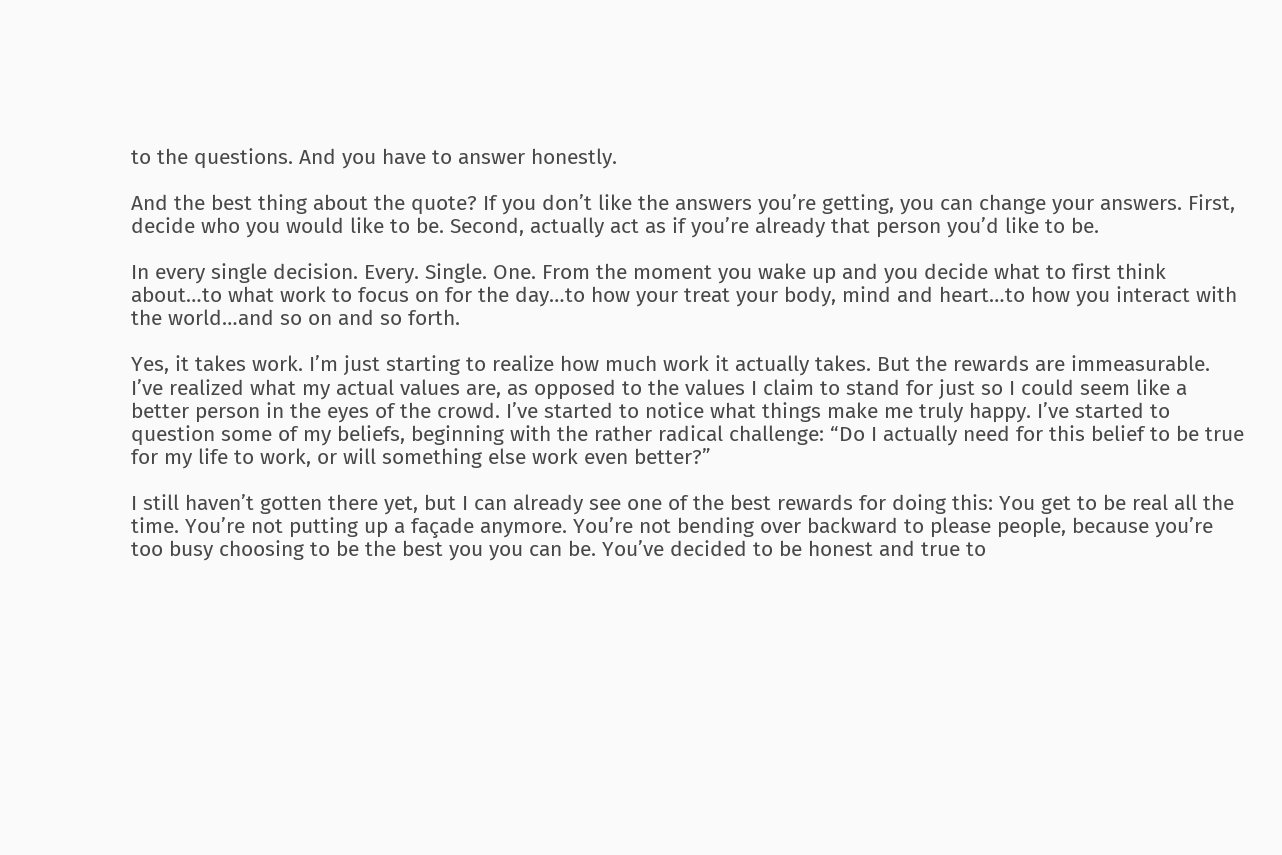to the questions. And you have to answer honestly.

And the best thing about the quote? If you don’t like the answers you’re getting, you can change your answers. First, decide who you would like to be. Second, actually act as if you’re already that person you’d like to be.

In every single decision. Every. Single. One. From the moment you wake up and you decide what to first think about…to what work to focus on for the day…to how your treat your body, mind and heart…to how you interact with the world…and so on and so forth.

Yes, it takes work. I’m just starting to realize how much work it actually takes. But the rewards are immeasurable. I’ve realized what my actual values are, as opposed to the values I claim to stand for just so I could seem like a better person in the eyes of the crowd. I’ve started to notice what things make me truly happy. I’ve started to question some of my beliefs, beginning with the rather radical challenge: “Do I actually need for this belief to be true for my life to work, or will something else work even better?”

I still haven’t gotten there yet, but I can already see one of the best rewards for doing this: You get to be real all the time. You’re not putting up a façade anymore. You’re not bending over backward to please people, because you’re too busy choosing to be the best you you can be. You’ve decided to be honest and true to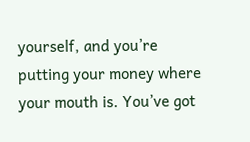yourself, and you’re putting your money where your mouth is. You’ve got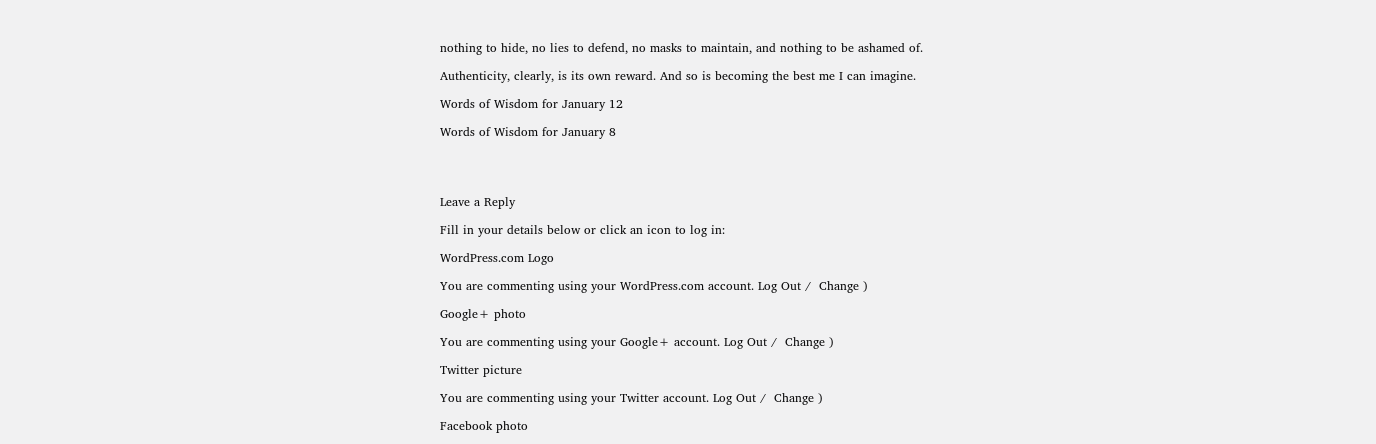nothing to hide, no lies to defend, no masks to maintain, and nothing to be ashamed of.

Authenticity, clearly, is its own reward. And so is becoming the best me I can imagine.

Words of Wisdom for January 12

Words of Wisdom for January 8




Leave a Reply

Fill in your details below or click an icon to log in:

WordPress.com Logo

You are commenting using your WordPress.com account. Log Out /  Change )

Google+ photo

You are commenting using your Google+ account. Log Out /  Change )

Twitter picture

You are commenting using your Twitter account. Log Out /  Change )

Facebook photo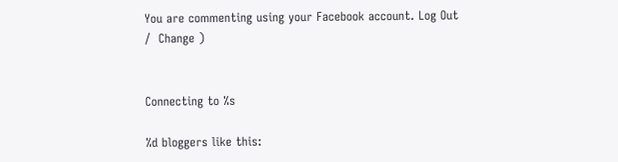You are commenting using your Facebook account. Log Out /  Change )


Connecting to %s

%d bloggers like this: